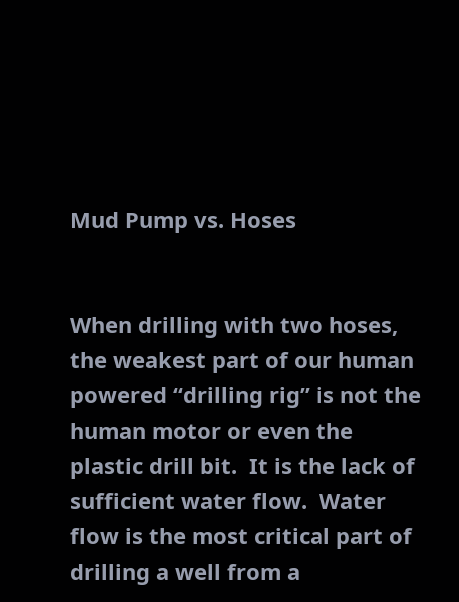Mud Pump vs. Hoses


When drilling with two hoses, the weakest part of our human powered “drilling rig” is not the human motor or even the plastic drill bit.  It is the lack of sufficient water flow.  Water flow is the most critical part of drilling a well from a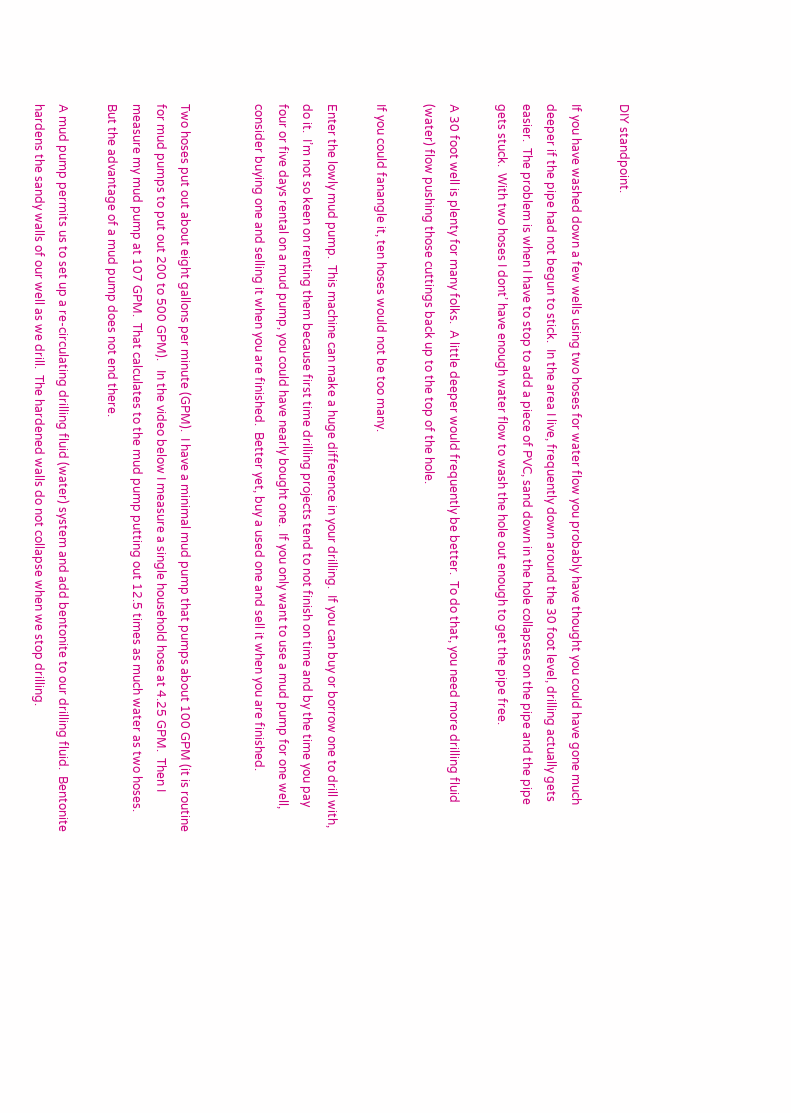DIY standpoint.

If you have washed down a few wells using two hoses for water flow you probably have thought you could have gone much deeper if the pipe had not begun to stick.  In the area I live, frequently down around the 30 foot level, drilling actually gets easier.  The problem is when I have to stop to add a piece of PVC, sand down in the hole collapses on the pipe and the pipe gets stuck.  With two hoses I dont’ have enough water flow to wash the hole out enough to get the pipe free.

A 30 foot well is plenty for many folks.  A little deeper would frequently be better.  To do that, you need more drilling fluid (water) flow pushing those cuttings back up to the top of the hole.

If you could fanangle it, ten hoses would not be too many.

Enter the lowly mud pump.  This machine can make a huge difference in your drilling.  If you can buy or borrow one to drill with, do it.  I’m not so keen on renting them because first time drilling projects tend to not finish on time and by the time you pay four or five days rental on a mud pump, you could have nearly bought one.  If you only want to use a mud pump for one well, consider buying one and selling it when you are finished.  Better yet, buy a used one and sell it when you are finished.


Two hoses put out about eight gallons per minute (GPM).  I have a minimal mud pump that pumps about 100 GPM (it is routine for mud pumps to put out 200 to 500 GPM).   In the video below I measure a single household hose at 4.25 GPM.  Then I measure my mud pump at 107 GPM.  That calculates to the mud pump putting out 12.5 times as much water as two hoses.  But the advantage of a mud pump does not end there.

A mud pump permits us to set up a re-circulating drilling fluid (water) system and add bentonite to our drilling fluid.  Bentonite hardens the sandy walls of our well as we drill.  The hardened walls do not collapse when we stop drilling.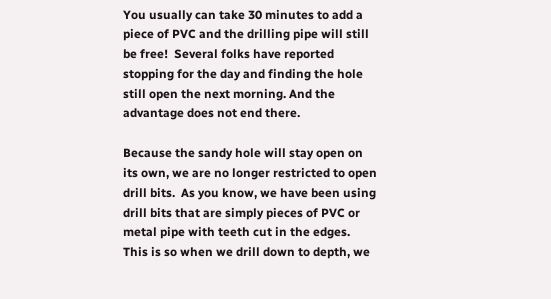You usually can take 30 minutes to add a piece of PVC and the drilling pipe will still be free!  Several folks have reported stopping for the day and finding the hole still open the next morning. And the advantage does not end there.

Because the sandy hole will stay open on its own, we are no longer restricted to open drill bits.  As you know, we have been using drill bits that are simply pieces of PVC or metal pipe with teeth cut in the edges.  This is so when we drill down to depth, we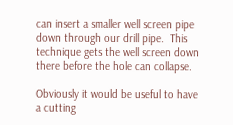can insert a smaller well screen pipe down through our drill pipe.  This technique gets the well screen down there before the hole can collapse.

Obviously it would be useful to have a cutting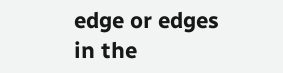edge or edges in the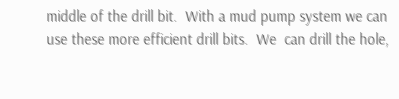middle of the drill bit.  With a mud pump system we can use these more efficient drill bits.  We  can drill the hole,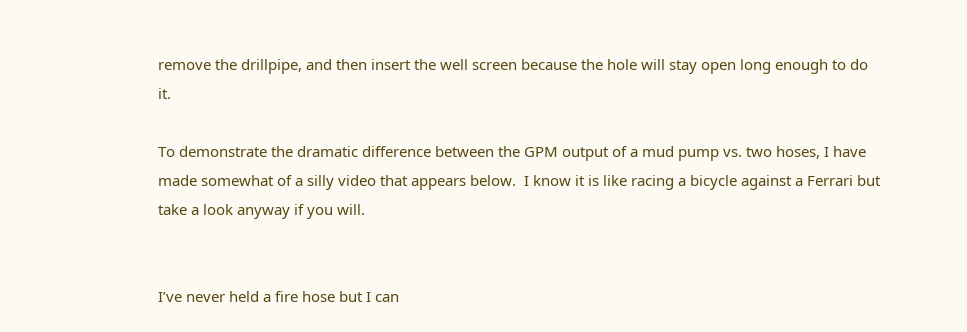remove the drillpipe, and then insert the well screen because the hole will stay open long enough to do it.

To demonstrate the dramatic difference between the GPM output of a mud pump vs. two hoses, I have made somewhat of a silly video that appears below.  I know it is like racing a bicycle against a Ferrari but take a look anyway if you will.


I’ve never held a fire hose but I can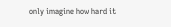only imagine how hard it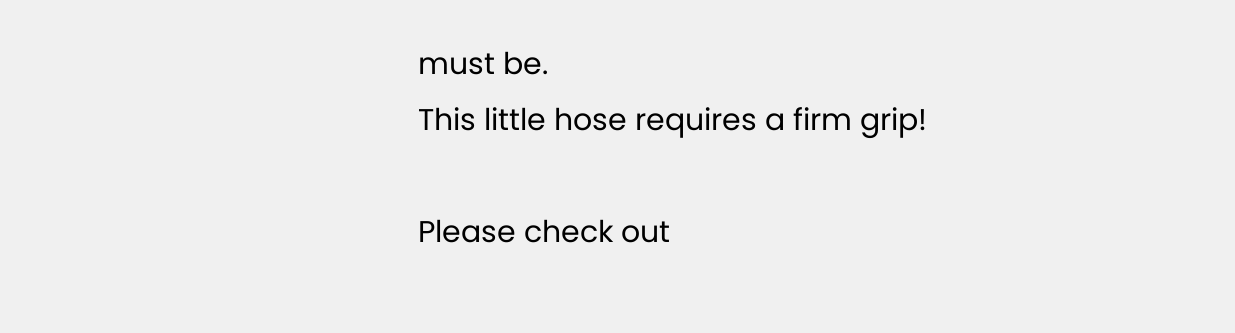must be.
This little hose requires a firm grip!

Please check out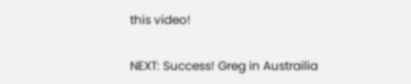this video!

NEXT: Success! Greg in Austrailia